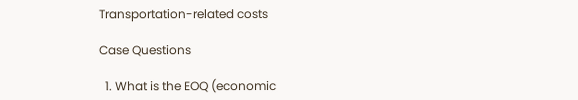Transportation-related costs

Case Questions

  1. What is the EOQ (economic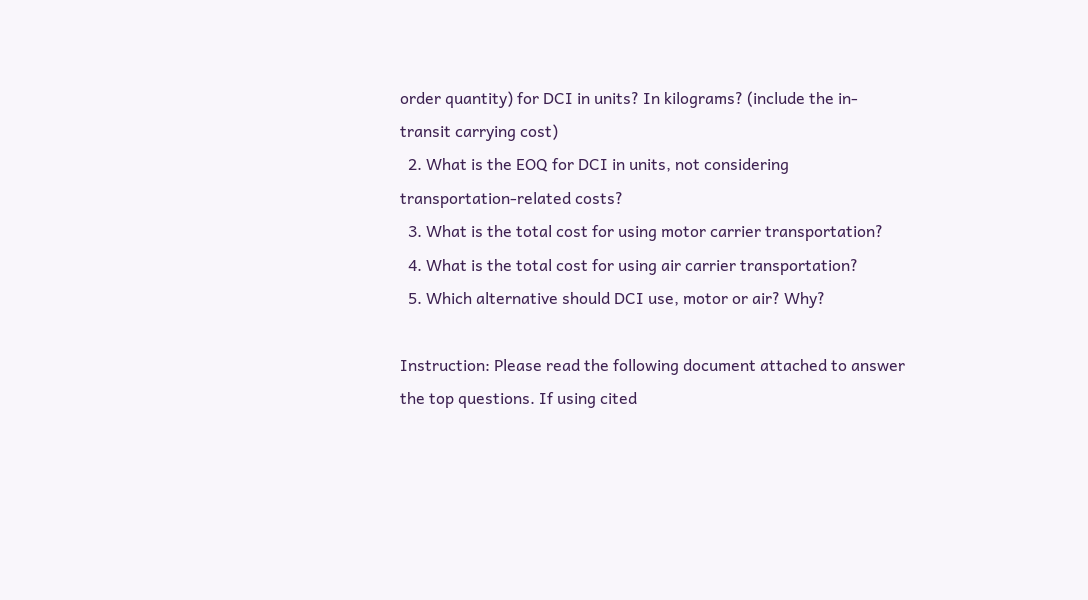order quantity) for DCI in units? In kilograms? (include the in-transit carrying cost)
  2. What is the EOQ for DCI in units, not considering transportation-related costs?
  3. What is the total cost for using motor carrier transportation?
  4. What is the total cost for using air carrier transportation?
  5. Which alternative should DCI use, motor or air? Why?

Instruction: Please read the following document attached to answer the top questions. If using cited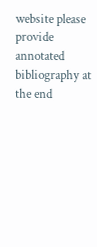website please provide annotated bibliography at the end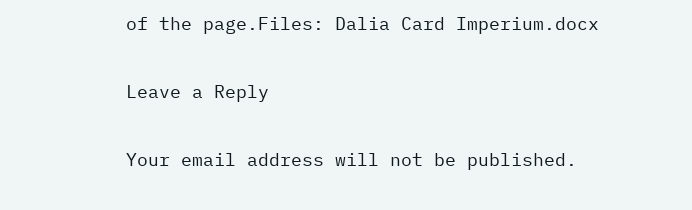of the page.Files: Dalia Card Imperium.docx

Leave a Reply

Your email address will not be published.